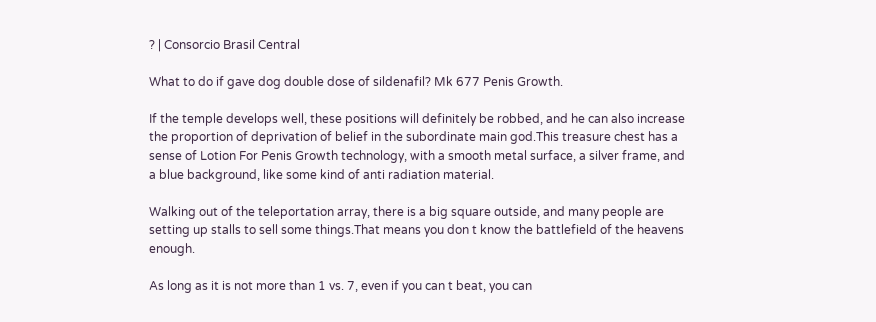? | Consorcio Brasil Central

What to do if gave dog double dose of sildenafil? Mk 677 Penis Growth.

If the temple develops well, these positions will definitely be robbed, and he can also increase the proportion of deprivation of belief in the subordinate main god.This treasure chest has a sense of Lotion For Penis Growth technology, with a smooth metal surface, a silver frame, and a blue background, like some kind of anti radiation material.

Walking out of the teleportation array, there is a big square outside, and many people are setting up stalls to sell some things.That means you don t know the battlefield of the heavens enough.

As long as it is not more than 1 vs. 7, even if you can t beat, you can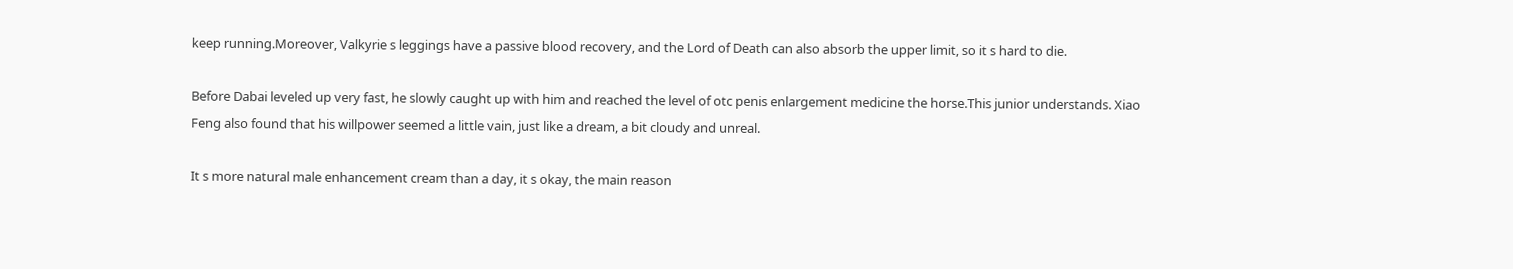keep running.Moreover, Valkyrie s leggings have a passive blood recovery, and the Lord of Death can also absorb the upper limit, so it s hard to die.

Before Dabai leveled up very fast, he slowly caught up with him and reached the level of otc penis enlargement medicine the horse.This junior understands. Xiao Feng also found that his willpower seemed a little vain, just like a dream, a bit cloudy and unreal.

It s more natural male enhancement cream than a day, it s okay, the main reason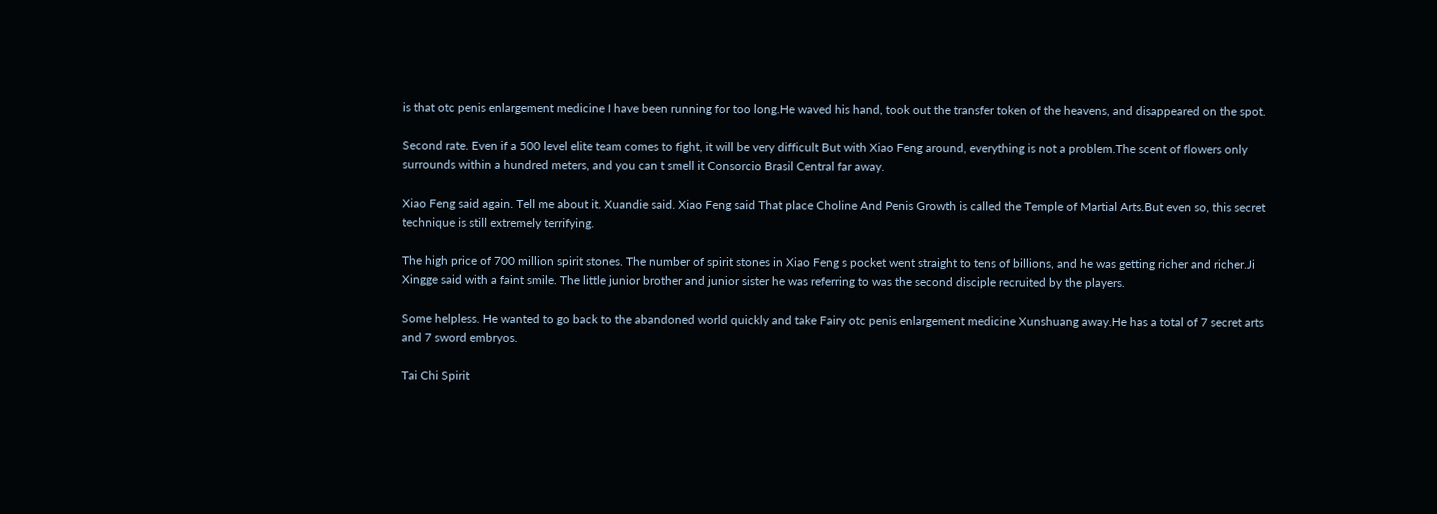is that otc penis enlargement medicine I have been running for too long.He waved his hand, took out the transfer token of the heavens, and disappeared on the spot.

Second rate. Even if a 500 level elite team comes to fight, it will be very difficult But with Xiao Feng around, everything is not a problem.The scent of flowers only surrounds within a hundred meters, and you can t smell it Consorcio Brasil Central far away.

Xiao Feng said again. Tell me about it. Xuandie said. Xiao Feng said That place Choline And Penis Growth is called the Temple of Martial Arts.But even so, this secret technique is still extremely terrifying.

The high price of 700 million spirit stones. The number of spirit stones in Xiao Feng s pocket went straight to tens of billions, and he was getting richer and richer.Ji Xingge said with a faint smile. The little junior brother and junior sister he was referring to was the second disciple recruited by the players.

Some helpless. He wanted to go back to the abandoned world quickly and take Fairy otc penis enlargement medicine Xunshuang away.He has a total of 7 secret arts and 7 sword embryos.

Tai Chi Spirit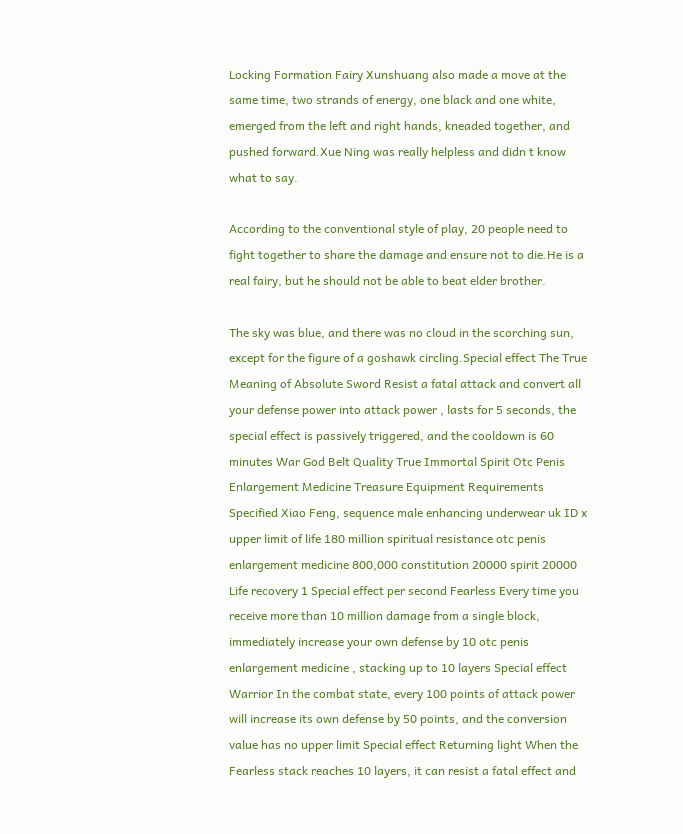Locking Formation Fairy Xunshuang also made a move at the same time, two strands of energy, one black and one white, emerged from the left and right hands, kneaded together, and pushed forward.Xue Ning was really helpless and didn t know what to say.

According to the conventional style of play, 20 people need to fight together to share the damage and ensure not to die.He is a real fairy, but he should not be able to beat elder brother.

The sky was blue, and there was no cloud in the scorching sun, except for the figure of a goshawk circling.Special effect The True Meaning of Absolute Sword Resist a fatal attack and convert all your defense power into attack power , lasts for 5 seconds, the special effect is passively triggered, and the cooldown is 60 minutes War God Belt Quality True Immortal Spirit Otc Penis Enlargement Medicine Treasure Equipment Requirements Specified Xiao Feng, sequence male enhancing underwear uk ID x upper limit of life 180 million spiritual resistance otc penis enlargement medicine 800,000 constitution 20000 spirit 20000 Life recovery 1 Special effect per second Fearless Every time you receive more than 10 million damage from a single block, immediately increase your own defense by 10 otc penis enlargement medicine , stacking up to 10 layers Special effect Warrior In the combat state, every 100 points of attack power will increase its own defense by 50 points, and the conversion value has no upper limit Special effect Returning light When the Fearless stack reaches 10 layers, it can resist a fatal effect and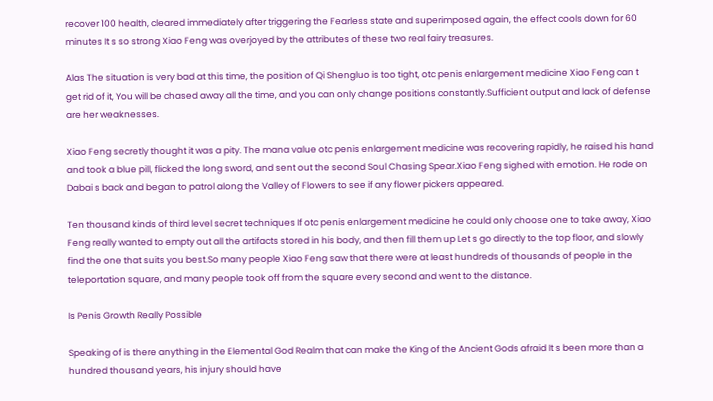recover 100 health, cleared immediately after triggering the Fearless state and superimposed again, the effect cools down for 60 minutes It s so strong Xiao Feng was overjoyed by the attributes of these two real fairy treasures.

Alas The situation is very bad at this time, the position of Qi Shengluo is too tight, otc penis enlargement medicine Xiao Feng can t get rid of it, You will be chased away all the time, and you can only change positions constantly.Sufficient output and lack of defense are her weaknesses.

Xiao Feng secretly thought it was a pity. The mana value otc penis enlargement medicine was recovering rapidly, he raised his hand and took a blue pill, flicked the long sword, and sent out the second Soul Chasing Spear.Xiao Feng sighed with emotion. He rode on Dabai s back and began to patrol along the Valley of Flowers to see if any flower pickers appeared.

Ten thousand kinds of third level secret techniques If otc penis enlargement medicine he could only choose one to take away, Xiao Feng really wanted to empty out all the artifacts stored in his body, and then fill them up Let s go directly to the top floor, and slowly find the one that suits you best.So many people Xiao Feng saw that there were at least hundreds of thousands of people in the teleportation square, and many people took off from the square every second and went to the distance.

Is Penis Growth Really Possible

Speaking of is there anything in the Elemental God Realm that can make the King of the Ancient Gods afraid It s been more than a hundred thousand years, his injury should have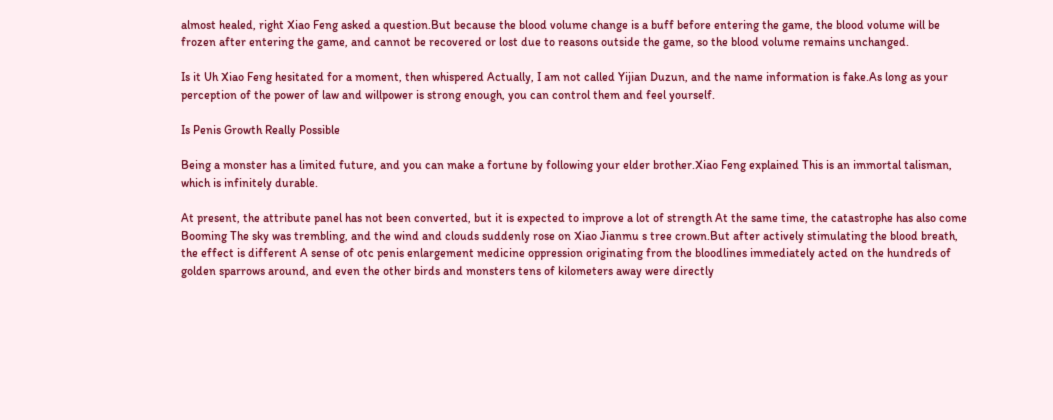almost healed, right Xiao Feng asked a question.But because the blood volume change is a buff before entering the game, the blood volume will be frozen after entering the game, and cannot be recovered or lost due to reasons outside the game, so the blood volume remains unchanged.

Is it Uh Xiao Feng hesitated for a moment, then whispered Actually, I am not called Yijian Duzun, and the name information is fake.As long as your perception of the power of law and willpower is strong enough, you can control them and feel yourself.

Is Penis Growth Really Possible

Being a monster has a limited future, and you can make a fortune by following your elder brother.Xiao Feng explained This is an immortal talisman, which is infinitely durable.

At present, the attribute panel has not been converted, but it is expected to improve a lot of strength At the same time, the catastrophe has also come Booming The sky was trembling, and the wind and clouds suddenly rose on Xiao Jianmu s tree crown.But after actively stimulating the blood breath, the effect is different A sense of otc penis enlargement medicine oppression originating from the bloodlines immediately acted on the hundreds of golden sparrows around, and even the other birds and monsters tens of kilometers away were directly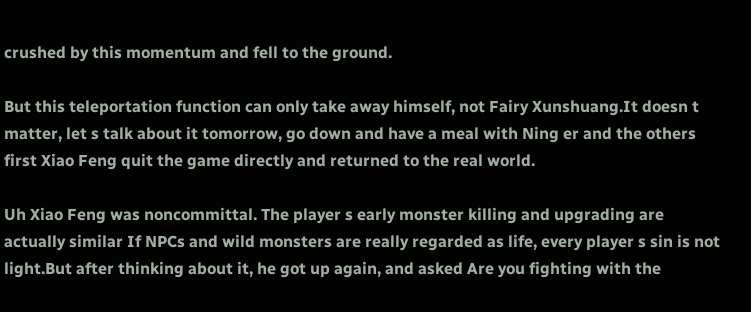crushed by this momentum and fell to the ground.

But this teleportation function can only take away himself, not Fairy Xunshuang.It doesn t matter, let s talk about it tomorrow, go down and have a meal with Ning er and the others first Xiao Feng quit the game directly and returned to the real world.

Uh Xiao Feng was noncommittal. The player s early monster killing and upgrading are actually similar If NPCs and wild monsters are really regarded as life, every player s sin is not light.But after thinking about it, he got up again, and asked Are you fighting with the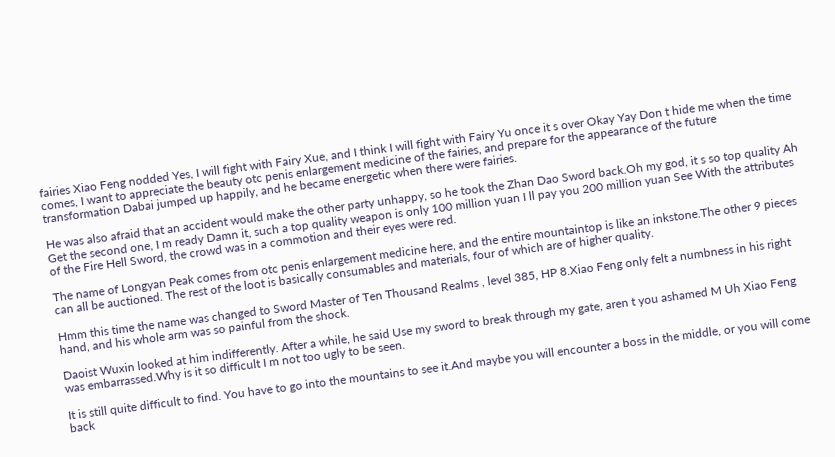fairies Xiao Feng nodded Yes, I will fight with Fairy Xue, and I think I will fight with Fairy Yu once it s over Okay Yay Don t hide me when the time comes, I want to appreciate the beauty otc penis enlargement medicine of the fairies, and prepare for the appearance of the future transformation Dabai jumped up happily, and he became energetic when there were fairies.

He was also afraid that an accident would make the other party unhappy, so he took the Zhan Dao Sword back.Oh my god, it s so top quality Ah Get the second one, I m ready Damn it, such a top quality weapon is only 100 million yuan I ll pay you 200 million yuan See With the attributes of the Fire Hell Sword, the crowd was in a commotion and their eyes were red.

The name of Longyan Peak comes from otc penis enlargement medicine here, and the entire mountaintop is like an inkstone.The other 9 pieces can all be auctioned. The rest of the loot is basically consumables and materials, four of which are of higher quality.

Hmm this time the name was changed to Sword Master of Ten Thousand Realms , level 385, HP 8.Xiao Feng only felt a numbness in his right hand, and his whole arm was so painful from the shock.

Daoist Wuxin looked at him indifferently. After a while, he said Use my sword to break through my gate, aren t you ashamed M Uh Xiao Feng was embarrassed.Why is it so difficult I m not too ugly to be seen.

It is still quite difficult to find. You have to go into the mountains to see it.And maybe you will encounter a boss in the middle, or you will come back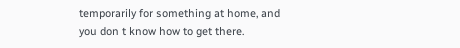temporarily for something at home, and you don t know how to get there.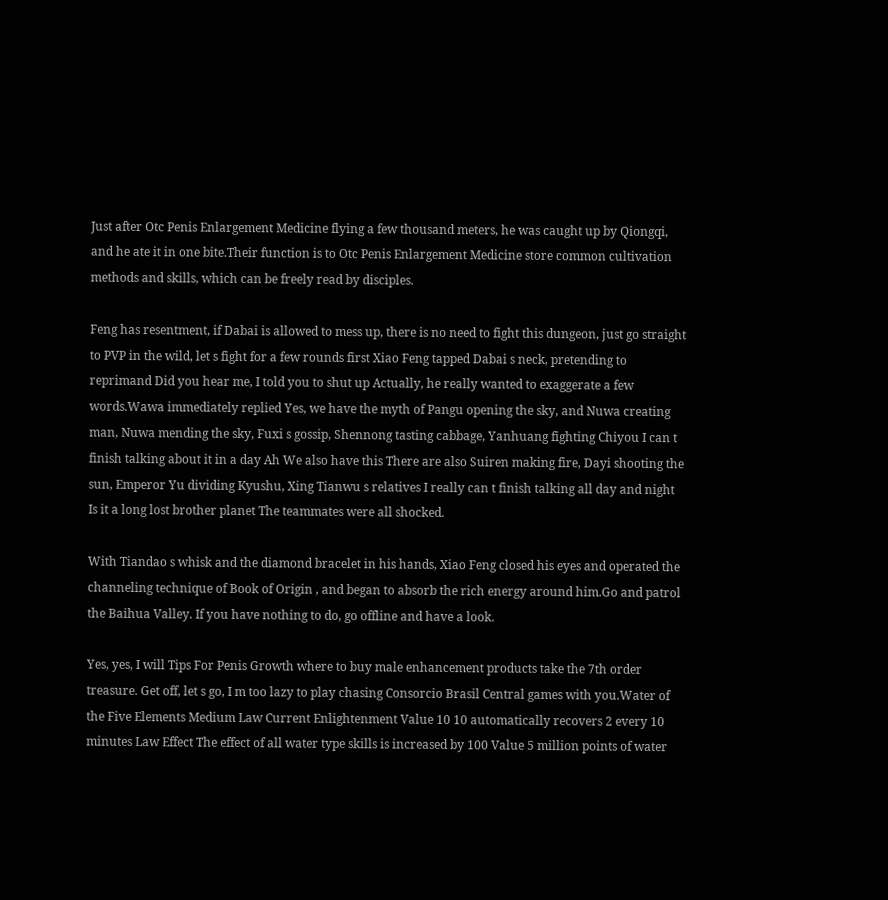Just after Otc Penis Enlargement Medicine flying a few thousand meters, he was caught up by Qiongqi, and he ate it in one bite.Their function is to Otc Penis Enlargement Medicine store common cultivation methods and skills, which can be freely read by disciples.

Feng has resentment, if Dabai is allowed to mess up, there is no need to fight this dungeon, just go straight to PVP in the wild, let s fight for a few rounds first Xiao Feng tapped Dabai s neck, pretending to reprimand Did you hear me, I told you to shut up Actually, he really wanted to exaggerate a few words.Wawa immediately replied Yes, we have the myth of Pangu opening the sky, and Nuwa creating man, Nuwa mending the sky, Fuxi s gossip, Shennong tasting cabbage, Yanhuang fighting Chiyou I can t finish talking about it in a day Ah We also have this There are also Suiren making fire, Dayi shooting the sun, Emperor Yu dividing Kyushu, Xing Tianwu s relatives I really can t finish talking all day and night Is it a long lost brother planet The teammates were all shocked.

With Tiandao s whisk and the diamond bracelet in his hands, Xiao Feng closed his eyes and operated the channeling technique of Book of Origin , and began to absorb the rich energy around him.Go and patrol the Baihua Valley. If you have nothing to do, go offline and have a look.

Yes, yes, I will Tips For Penis Growth where to buy male enhancement products take the 7th order treasure. Get off, let s go, I m too lazy to play chasing Consorcio Brasil Central games with you.Water of the Five Elements Medium Law Current Enlightenment Value 10 10 automatically recovers 2 every 10 minutes Law Effect The effect of all water type skills is increased by 100 Value 5 million points of water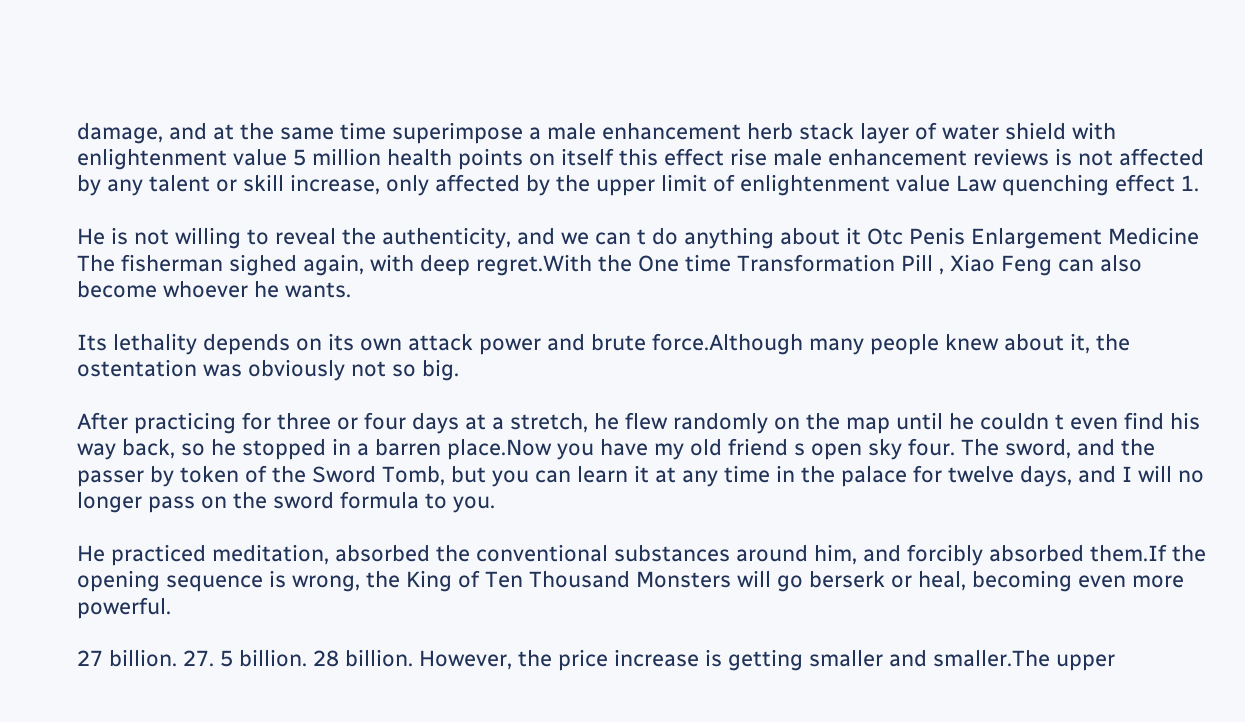damage, and at the same time superimpose a male enhancement herb stack layer of water shield with enlightenment value 5 million health points on itself this effect rise male enhancement reviews is not affected by any talent or skill increase, only affected by the upper limit of enlightenment value Law quenching effect 1.

He is not willing to reveal the authenticity, and we can t do anything about it Otc Penis Enlargement Medicine The fisherman sighed again, with deep regret.With the One time Transformation Pill , Xiao Feng can also become whoever he wants.

Its lethality depends on its own attack power and brute force.Although many people knew about it, the ostentation was obviously not so big.

After practicing for three or four days at a stretch, he flew randomly on the map until he couldn t even find his way back, so he stopped in a barren place.Now you have my old friend s open sky four. The sword, and the passer by token of the Sword Tomb, but you can learn it at any time in the palace for twelve days, and I will no longer pass on the sword formula to you.

He practiced meditation, absorbed the conventional substances around him, and forcibly absorbed them.If the opening sequence is wrong, the King of Ten Thousand Monsters will go berserk or heal, becoming even more powerful.

27 billion. 27. 5 billion. 28 billion. However, the price increase is getting smaller and smaller.The upper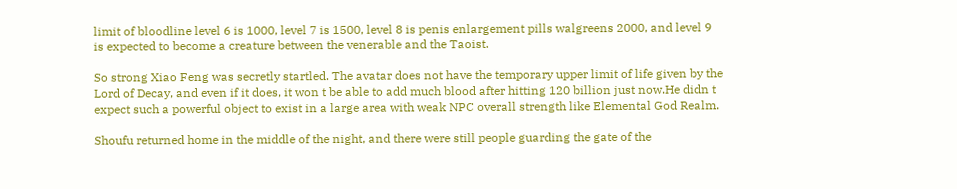limit of bloodline level 6 is 1000, level 7 is 1500, level 8 is penis enlargement pills walgreens 2000, and level 9 is expected to become a creature between the venerable and the Taoist.

So strong Xiao Feng was secretly startled. The avatar does not have the temporary upper limit of life given by the Lord of Decay, and even if it does, it won t be able to add much blood after hitting 120 billion just now.He didn t expect such a powerful object to exist in a large area with weak NPC overall strength like Elemental God Realm.

Shoufu returned home in the middle of the night, and there were still people guarding the gate of the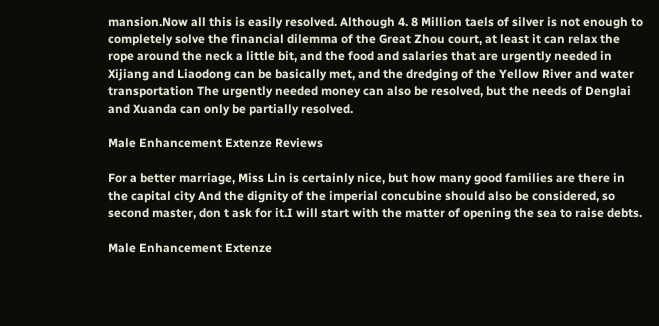mansion.Now all this is easily resolved. Although 4. 8 Million taels of silver is not enough to completely solve the financial dilemma of the Great Zhou court, at least it can relax the rope around the neck a little bit, and the food and salaries that are urgently needed in Xijiang and Liaodong can be basically met, and the dredging of the Yellow River and water transportation The urgently needed money can also be resolved, but the needs of Denglai and Xuanda can only be partially resolved.

Male Enhancement Extenze Reviews

For a better marriage, Miss Lin is certainly nice, but how many good families are there in the capital city And the dignity of the imperial concubine should also be considered, so second master, don t ask for it.I will start with the matter of opening the sea to raise debts.

Male Enhancement Extenze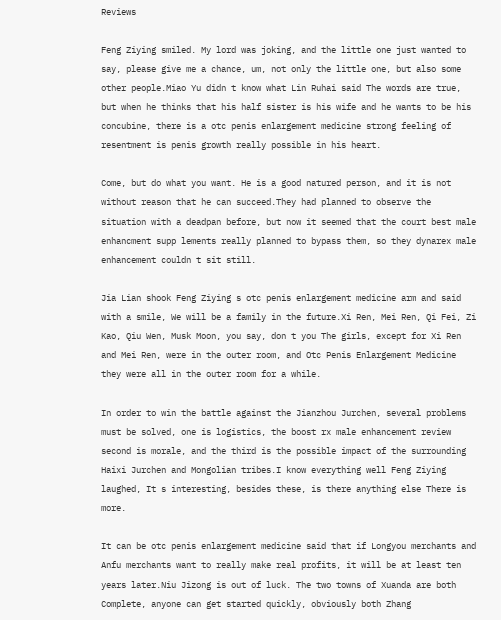Reviews

Feng Ziying smiled. My lord was joking, and the little one just wanted to say, please give me a chance, um, not only the little one, but also some other people.Miao Yu didn t know what Lin Ruhai said The words are true, but when he thinks that his half sister is his wife and he wants to be his concubine, there is a otc penis enlargement medicine strong feeling of resentment is penis growth really possible in his heart.

Come, but do what you want. He is a good natured person, and it is not without reason that he can succeed.They had planned to observe the situation with a deadpan before, but now it seemed that the court best male enhancment supp lements really planned to bypass them, so they dynarex male enhancement couldn t sit still.

Jia Lian shook Feng Ziying s otc penis enlargement medicine arm and said with a smile, We will be a family in the future.Xi Ren, Mei Ren, Qi Fei, Zi Kao, Qiu Wen, Musk Moon, you say, don t you The girls, except for Xi Ren and Mei Ren, were in the outer room, and Otc Penis Enlargement Medicine they were all in the outer room for a while.

In order to win the battle against the Jianzhou Jurchen, several problems must be solved, one is logistics, the boost rx male enhancement review second is morale, and the third is the possible impact of the surrounding Haixi Jurchen and Mongolian tribes.I know everything well Feng Ziying laughed, It s interesting, besides these, is there anything else There is more.

It can be otc penis enlargement medicine said that if Longyou merchants and Anfu merchants want to really make real profits, it will be at least ten years later.Niu Jizong is out of luck. The two towns of Xuanda are both Complete, anyone can get started quickly, obviously both Zhang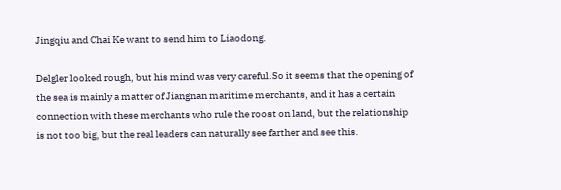Jingqiu and Chai Ke want to send him to Liaodong.

Delgler looked rough, but his mind was very careful.So it seems that the opening of the sea is mainly a matter of Jiangnan maritime merchants, and it has a certain connection with these merchants who rule the roost on land, but the relationship is not too big, but the real leaders can naturally see farther and see this.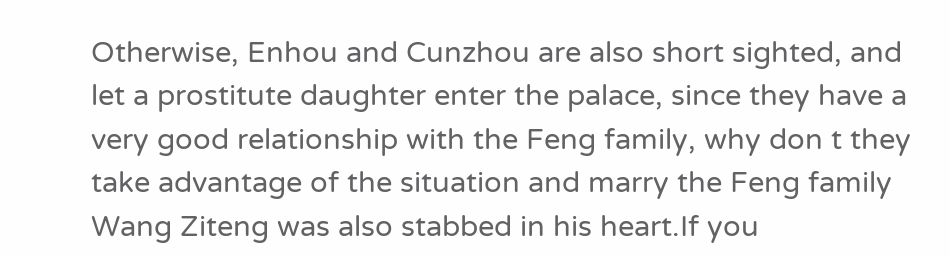Otherwise, Enhou and Cunzhou are also short sighted, and let a prostitute daughter enter the palace, since they have a very good relationship with the Feng family, why don t they take advantage of the situation and marry the Feng family Wang Ziteng was also stabbed in his heart.If you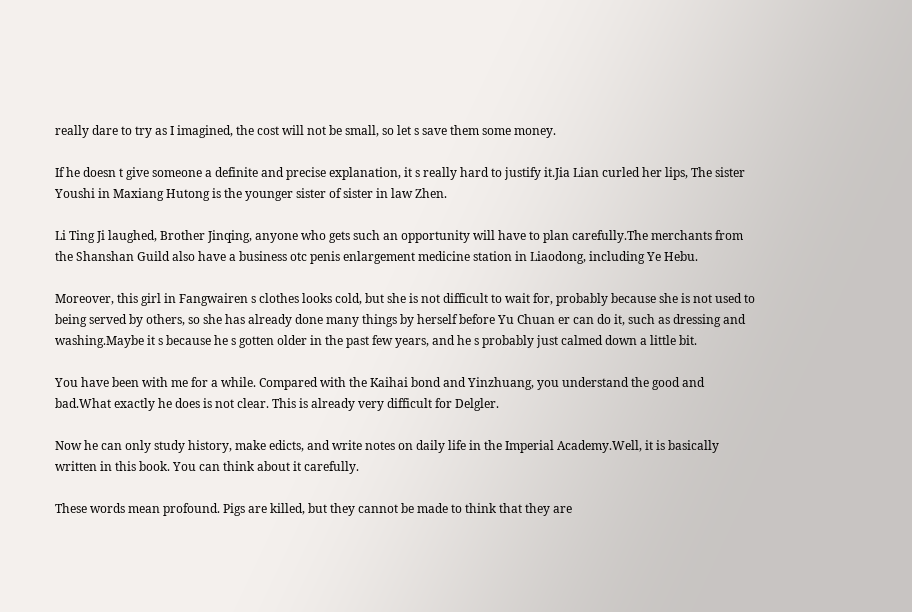really dare to try as I imagined, the cost will not be small, so let s save them some money.

If he doesn t give someone a definite and precise explanation, it s really hard to justify it.Jia Lian curled her lips, The sister Youshi in Maxiang Hutong is the younger sister of sister in law Zhen.

Li Ting Ji laughed, Brother Jinqing, anyone who gets such an opportunity will have to plan carefully.The merchants from the Shanshan Guild also have a business otc penis enlargement medicine station in Liaodong, including Ye Hebu.

Moreover, this girl in Fangwairen s clothes looks cold, but she is not difficult to wait for, probably because she is not used to being served by others, so she has already done many things by herself before Yu Chuan er can do it, such as dressing and washing.Maybe it s because he s gotten older in the past few years, and he s probably just calmed down a little bit.

You have been with me for a while. Compared with the Kaihai bond and Yinzhuang, you understand the good and bad.What exactly he does is not clear. This is already very difficult for Delgler.

Now he can only study history, make edicts, and write notes on daily life in the Imperial Academy.Well, it is basically written in this book. You can think about it carefully.

These words mean profound. Pigs are killed, but they cannot be made to think that they are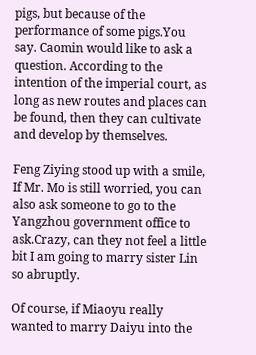pigs, but because of the performance of some pigs.You say. Caomin would like to ask a question. According to the intention of the imperial court, as long as new routes and places can be found, then they can cultivate and develop by themselves.

Feng Ziying stood up with a smile, If Mr. Mo is still worried, you can also ask someone to go to the Yangzhou government office to ask.Crazy, can they not feel a little bit I am going to marry sister Lin so abruptly.

Of course, if Miaoyu really wanted to marry Daiyu into the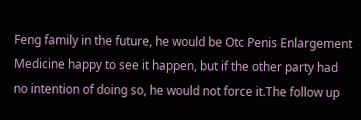Feng family in the future, he would be Otc Penis Enlargement Medicine happy to see it happen, but if the other party had no intention of doing so, he would not force it.The follow up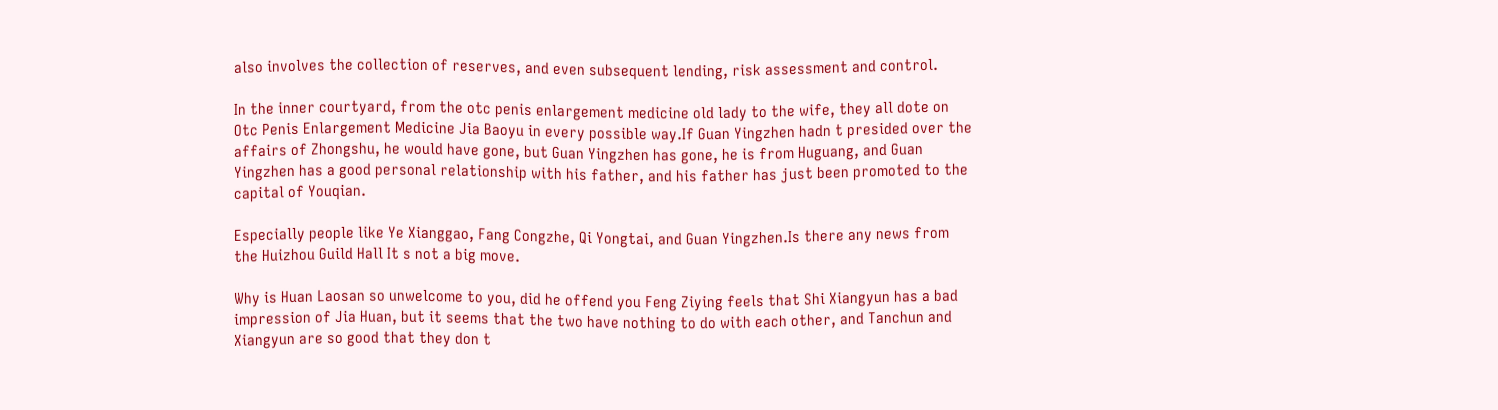also involves the collection of reserves, and even subsequent lending, risk assessment and control.

In the inner courtyard, from the otc penis enlargement medicine old lady to the wife, they all dote on Otc Penis Enlargement Medicine Jia Baoyu in every possible way.If Guan Yingzhen hadn t presided over the affairs of Zhongshu, he would have gone, but Guan Yingzhen has gone, he is from Huguang, and Guan Yingzhen has a good personal relationship with his father, and his father has just been promoted to the capital of Youqian.

Especially people like Ye Xianggao, Fang Congzhe, Qi Yongtai, and Guan Yingzhen.Is there any news from the Huizhou Guild Hall It s not a big move.

Why is Huan Laosan so unwelcome to you, did he offend you Feng Ziying feels that Shi Xiangyun has a bad impression of Jia Huan, but it seems that the two have nothing to do with each other, and Tanchun and Xiangyun are so good that they don t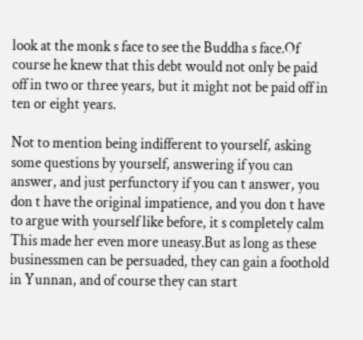look at the monk s face to see the Buddha s face.Of course he knew that this debt would not only be paid off in two or three years, but it might not be paid off in ten or eight years.

Not to mention being indifferent to yourself, asking some questions by yourself, answering if you can answer, and just perfunctory if you can t answer, you don t have the original impatience, and you don t have to argue with yourself like before, it s completely calm This made her even more uneasy.But as long as these businessmen can be persuaded, they can gain a foothold in Yunnan, and of course they can start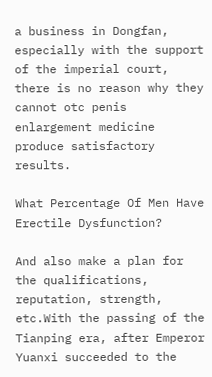a business in Dongfan, especially with the support of the imperial court, there is no reason why they cannot otc penis enlargement medicine produce satisfactory results.

What Percentage Of Men Have Erectile Dysfunction?

And also make a plan for the qualifications, reputation, strength, etc.With the passing of the Tianping era, after Emperor Yuanxi succeeded to the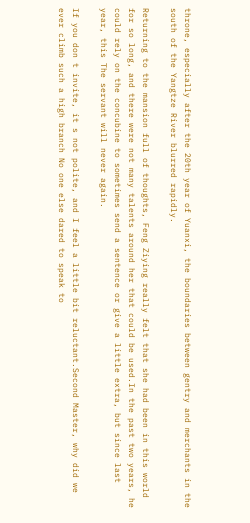throne, especially after the 20th year of Yuanxi, the boundaries between gentry and merchants in the south of the Yangtze River blurred rapidly.

Returning to the mansion full of thoughts, Feng Ziying really felt that she had been in this world for so long, and there were not many talents around her that could be used.In the past two years, he could rely on the concubine to sometimes send a sentence or give a little extra, but since last year, this The servant will never again.

If you don t invite, it s not polite, and I feel a little bit reluctant.Second Master, why did we ever climb such a high branch No one else dared to speak to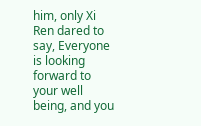him, only Xi Ren dared to say, Everyone is looking forward to your well being, and you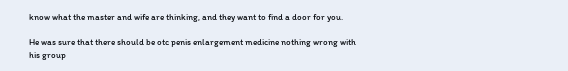know what the master and wife are thinking, and they want to find a door for you.

He was sure that there should be otc penis enlargement medicine nothing wrong with his group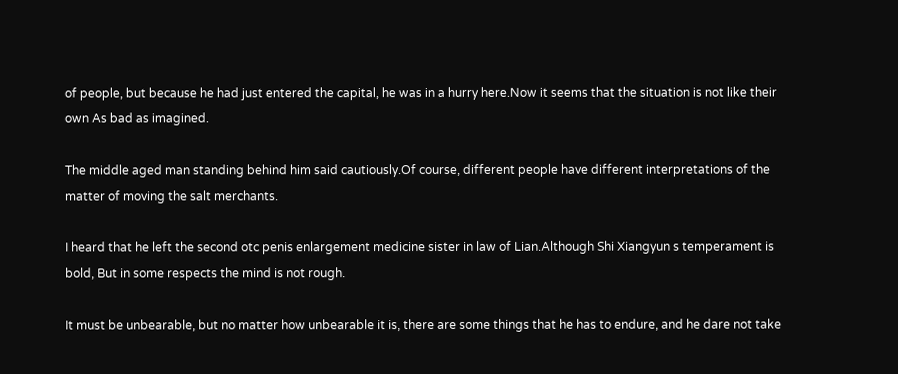of people, but because he had just entered the capital, he was in a hurry here.Now it seems that the situation is not like their own As bad as imagined.

The middle aged man standing behind him said cautiously.Of course, different people have different interpretations of the matter of moving the salt merchants.

I heard that he left the second otc penis enlargement medicine sister in law of Lian.Although Shi Xiangyun s temperament is bold, But in some respects the mind is not rough.

It must be unbearable, but no matter how unbearable it is, there are some things that he has to endure, and he dare not take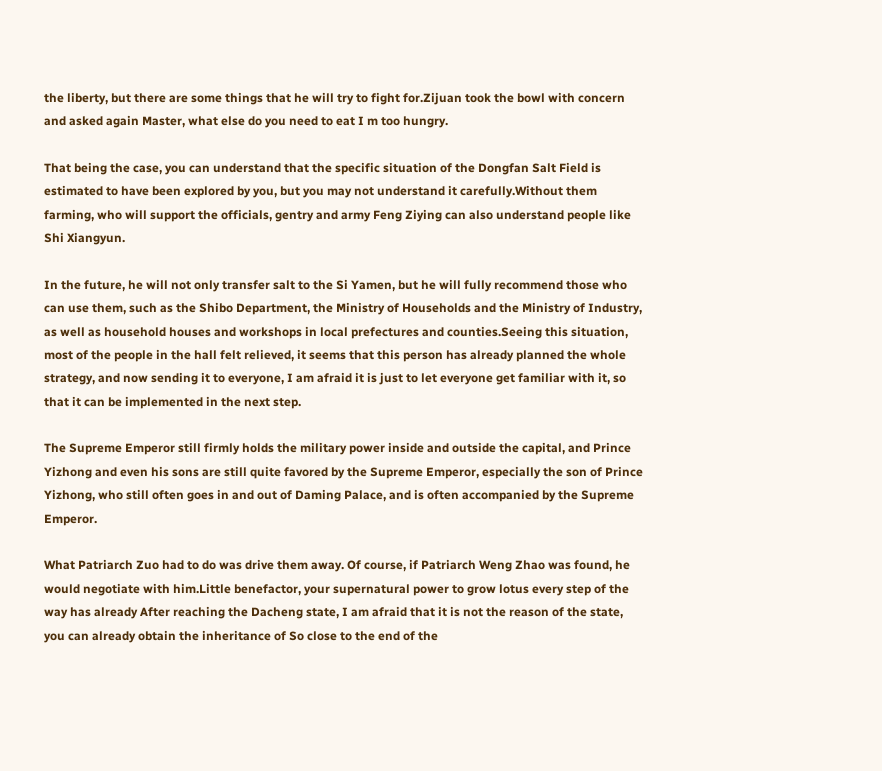the liberty, but there are some things that he will try to fight for.Zijuan took the bowl with concern and asked again Master, what else do you need to eat I m too hungry.

That being the case, you can understand that the specific situation of the Dongfan Salt Field is estimated to have been explored by you, but you may not understand it carefully.Without them farming, who will support the officials, gentry and army Feng Ziying can also understand people like Shi Xiangyun.

In the future, he will not only transfer salt to the Si Yamen, but he will fully recommend those who can use them, such as the Shibo Department, the Ministry of Households and the Ministry of Industry, as well as household houses and workshops in local prefectures and counties.Seeing this situation, most of the people in the hall felt relieved, it seems that this person has already planned the whole strategy, and now sending it to everyone, I am afraid it is just to let everyone get familiar with it, so that it can be implemented in the next step.

The Supreme Emperor still firmly holds the military power inside and outside the capital, and Prince Yizhong and even his sons are still quite favored by the Supreme Emperor, especially the son of Prince Yizhong, who still often goes in and out of Daming Palace, and is often accompanied by the Supreme Emperor.

What Patriarch Zuo had to do was drive them away. Of course, if Patriarch Weng Zhao was found, he would negotiate with him.Little benefactor, your supernatural power to grow lotus every step of the way has already After reaching the Dacheng state, I am afraid that it is not the reason of the state, you can already obtain the inheritance of So close to the end of the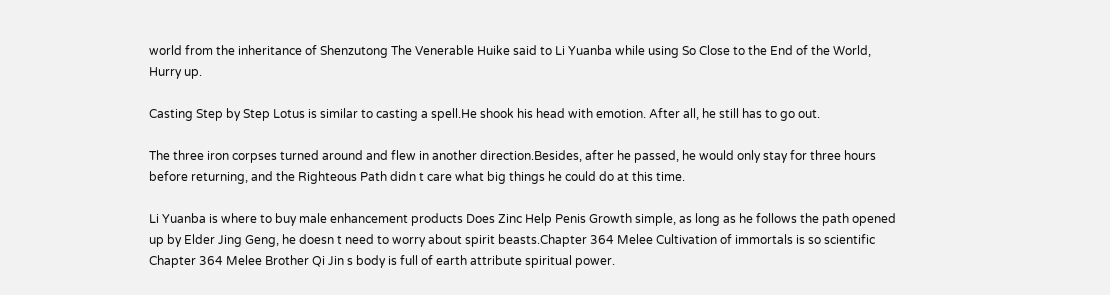world from the inheritance of Shenzutong The Venerable Huike said to Li Yuanba while using So Close to the End of the World, Hurry up.

Casting Step by Step Lotus is similar to casting a spell.He shook his head with emotion. After all, he still has to go out.

The three iron corpses turned around and flew in another direction.Besides, after he passed, he would only stay for three hours before returning, and the Righteous Path didn t care what big things he could do at this time.

Li Yuanba is where to buy male enhancement products Does Zinc Help Penis Growth simple, as long as he follows the path opened up by Elder Jing Geng, he doesn t need to worry about spirit beasts.Chapter 364 Melee Cultivation of immortals is so scientific Chapter 364 Melee Brother Qi Jin s body is full of earth attribute spiritual power.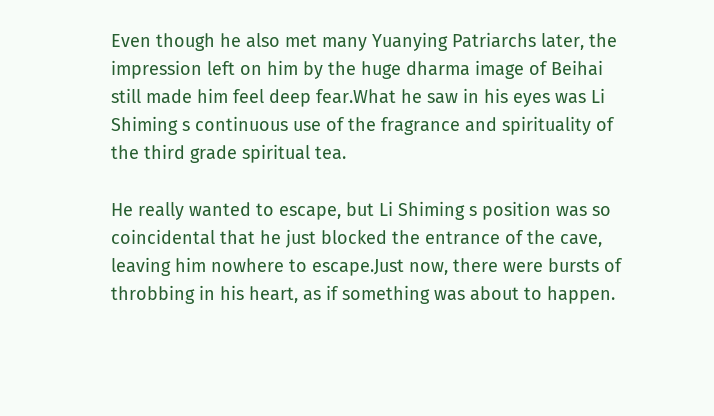Even though he also met many Yuanying Patriarchs later, the impression left on him by the huge dharma image of Beihai still made him feel deep fear.What he saw in his eyes was Li Shiming s continuous use of the fragrance and spirituality of the third grade spiritual tea.

He really wanted to escape, but Li Shiming s position was so coincidental that he just blocked the entrance of the cave, leaving him nowhere to escape.Just now, there were bursts of throbbing in his heart, as if something was about to happen.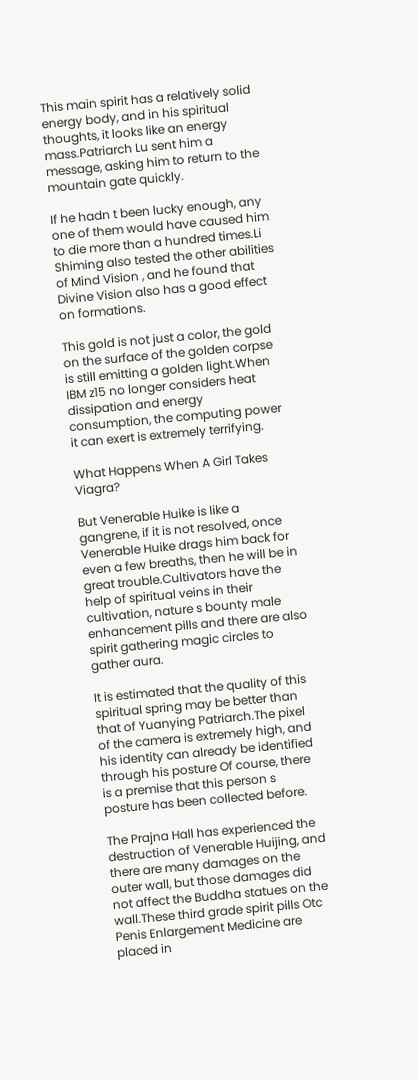This main spirit has a relatively solid energy body, and in his spiritual thoughts, it looks like an energy mass.Patriarch Lu sent him a message, asking him to return to the mountain gate quickly.

If he hadn t been lucky enough, any one of them would have caused him to die more than a hundred times.Li Shiming also tested the other abilities of Mind Vision , and he found that Divine Vision also has a good effect on formations.

This gold is not just a color, the gold on the surface of the golden corpse is still emitting a golden light.When IBM z15 no longer considers heat dissipation and energy consumption, the computing power it can exert is extremely terrifying.

What Happens When A Girl Takes Viagra?

But Venerable Huike is like a gangrene, if it is not resolved, once Venerable Huike drags him back for even a few breaths, then he will be in great trouble.Cultivators have the help of spiritual veins in their cultivation, nature s bounty male enhancement pills and there are also spirit gathering magic circles to gather aura.

It is estimated that the quality of this spiritual spring may be better than that of Yuanying Patriarch.The pixel of the camera is extremely high, and his identity can already be identified through his posture Of course, there is a premise that this person s posture has been collected before.

The Prajna Hall has experienced the destruction of Venerable Huijing, and there are many damages on the outer wall, but those damages did not affect the Buddha statues on the wall.These third grade spirit pills Otc Penis Enlargement Medicine are placed in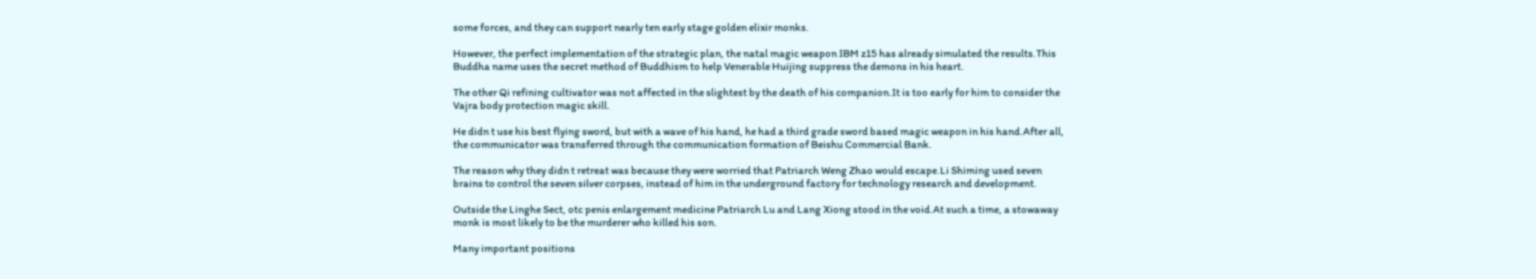some forces, and they can support nearly ten early stage golden elixir monks.

However, the perfect implementation of the strategic plan, the natal magic weapon IBM z15 has already simulated the results.This Buddha name uses the secret method of Buddhism to help Venerable Huijing suppress the demons in his heart.

The other Qi refining cultivator was not affected in the slightest by the death of his companion.It is too early for him to consider the Vajra body protection magic skill.

He didn t use his best flying sword, but with a wave of his hand, he had a third grade sword based magic weapon in his hand.After all, the communicator was transferred through the communication formation of Beishu Commercial Bank.

The reason why they didn t retreat was because they were worried that Patriarch Weng Zhao would escape.Li Shiming used seven brains to control the seven silver corpses, instead of him in the underground factory for technology research and development.

Outside the Linghe Sect, otc penis enlargement medicine Patriarch Lu and Lang Xiong stood in the void.At such a time, a stowaway monk is most likely to be the murderer who killed his son.

Many important positions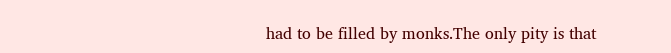had to be filled by monks.The only pity is that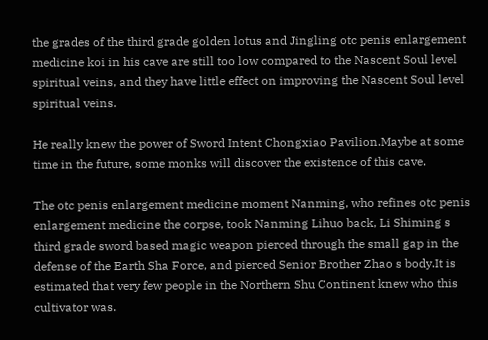the grades of the third grade golden lotus and Jingling otc penis enlargement medicine koi in his cave are still too low compared to the Nascent Soul level spiritual veins, and they have little effect on improving the Nascent Soul level spiritual veins.

He really knew the power of Sword Intent Chongxiao Pavilion.Maybe at some time in the future, some monks will discover the existence of this cave.

The otc penis enlargement medicine moment Nanming, who refines otc penis enlargement medicine the corpse, took Nanming Lihuo back, Li Shiming s third grade sword based magic weapon pierced through the small gap in the defense of the Earth Sha Force, and pierced Senior Brother Zhao s body.It is estimated that very few people in the Northern Shu Continent knew who this cultivator was.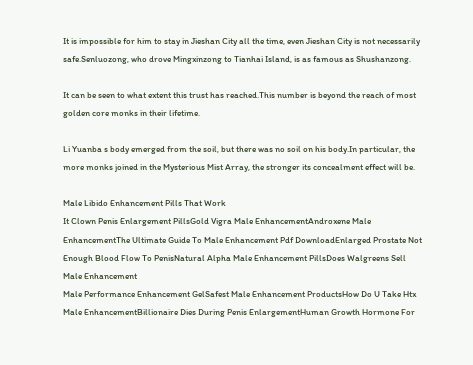It is impossible for him to stay in Jieshan City all the time, even Jieshan City is not necessarily safe.Senluozong, who drove Mingxinzong to Tianhai Island, is as famous as Shushanzong.

It can be seen to what extent this trust has reached.This number is beyond the reach of most golden core monks in their lifetime.

Li Yuanba s body emerged from the soil, but there was no soil on his body.In particular, the more monks joined in the Mysterious Mist Array, the stronger its concealment effect will be.

Male Libido Enhancement Pills That Work
It Clown Penis Enlargement PillsGold Vigra Male EnhancementAndroxene Male EnhancementThe Ultimate Guide To Male Enhancement Pdf DownloadEnlarged Prostate Not Enough Blood Flow To PenisNatural Alpha Male Enhancement PillsDoes Walgreens Sell Male Enhancement
Male Performance Enhancement GelSafest Male Enhancement ProductsHow Do U Take Htx Male EnhancementBillionaire Dies During Penis EnlargementHuman Growth Hormone For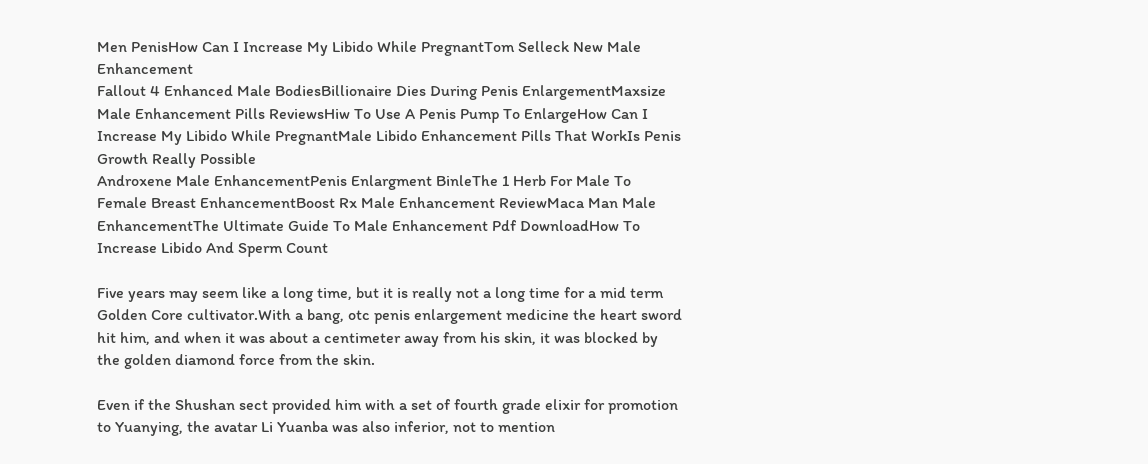Men PenisHow Can I Increase My Libido While PregnantTom Selleck New Male Enhancement
Fallout 4 Enhanced Male BodiesBillionaire Dies During Penis EnlargementMaxsize Male Enhancement Pills ReviewsHiw To Use A Penis Pump To EnlargeHow Can I Increase My Libido While PregnantMale Libido Enhancement Pills That WorkIs Penis Growth Really Possible
Androxene Male EnhancementPenis Enlargment BinleThe 1 Herb For Male To Female Breast EnhancementBoost Rx Male Enhancement ReviewMaca Man Male EnhancementThe Ultimate Guide To Male Enhancement Pdf DownloadHow To Increase Libido And Sperm Count

Five years may seem like a long time, but it is really not a long time for a mid term Golden Core cultivator.With a bang, otc penis enlargement medicine the heart sword hit him, and when it was about a centimeter away from his skin, it was blocked by the golden diamond force from the skin.

Even if the Shushan sect provided him with a set of fourth grade elixir for promotion to Yuanying, the avatar Li Yuanba was also inferior, not to mention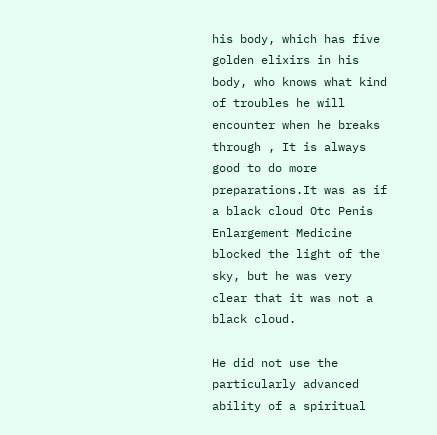his body, which has five golden elixirs in his body, who knows what kind of troubles he will encounter when he breaks through , It is always good to do more preparations.It was as if a black cloud Otc Penis Enlargement Medicine blocked the light of the sky, but he was very clear that it was not a black cloud.

He did not use the particularly advanced ability of a spiritual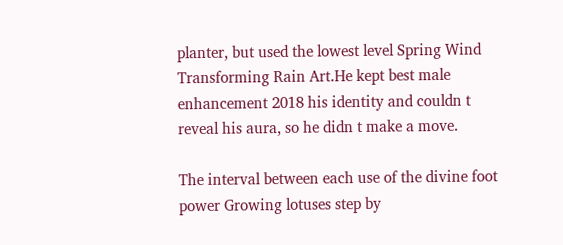planter, but used the lowest level Spring Wind Transforming Rain Art.He kept best male enhancement 2018 his identity and couldn t reveal his aura, so he didn t make a move.

The interval between each use of the divine foot power Growing lotuses step by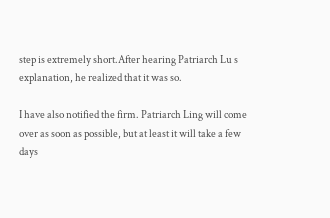step is extremely short.After hearing Patriarch Lu s explanation, he realized that it was so.

I have also notified the firm. Patriarch Ling will come over as soon as possible, but at least it will take a few days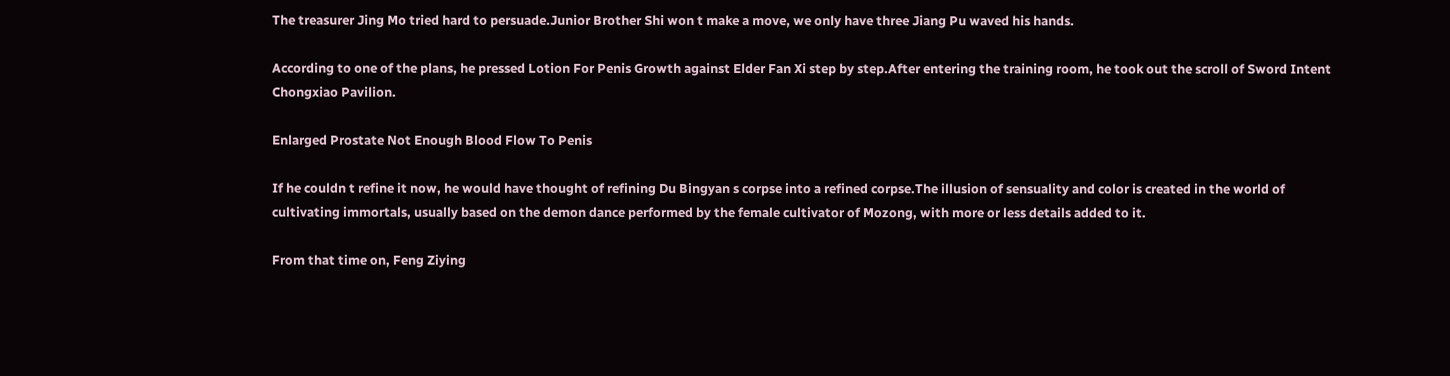The treasurer Jing Mo tried hard to persuade.Junior Brother Shi won t make a move, we only have three Jiang Pu waved his hands.

According to one of the plans, he pressed Lotion For Penis Growth against Elder Fan Xi step by step.After entering the training room, he took out the scroll of Sword Intent Chongxiao Pavilion.

Enlarged Prostate Not Enough Blood Flow To Penis

If he couldn t refine it now, he would have thought of refining Du Bingyan s corpse into a refined corpse.The illusion of sensuality and color is created in the world of cultivating immortals, usually based on the demon dance performed by the female cultivator of Mozong, with more or less details added to it.

From that time on, Feng Ziying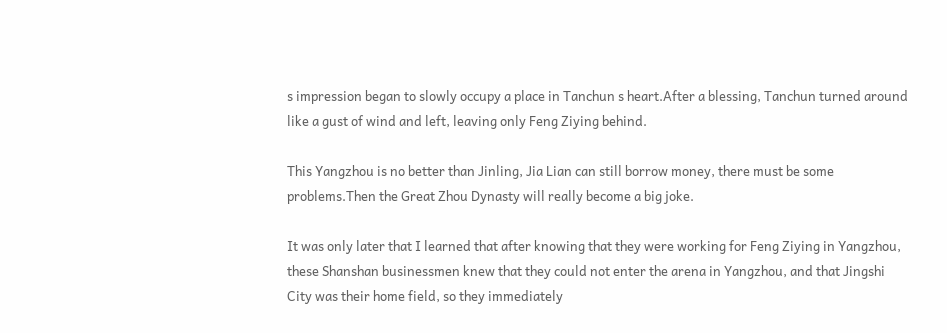s impression began to slowly occupy a place in Tanchun s heart.After a blessing, Tanchun turned around like a gust of wind and left, leaving only Feng Ziying behind.

This Yangzhou is no better than Jinling, Jia Lian can still borrow money, there must be some problems.Then the Great Zhou Dynasty will really become a big joke.

It was only later that I learned that after knowing that they were working for Feng Ziying in Yangzhou, these Shanshan businessmen knew that they could not enter the arena in Yangzhou, and that Jingshi City was their home field, so they immediately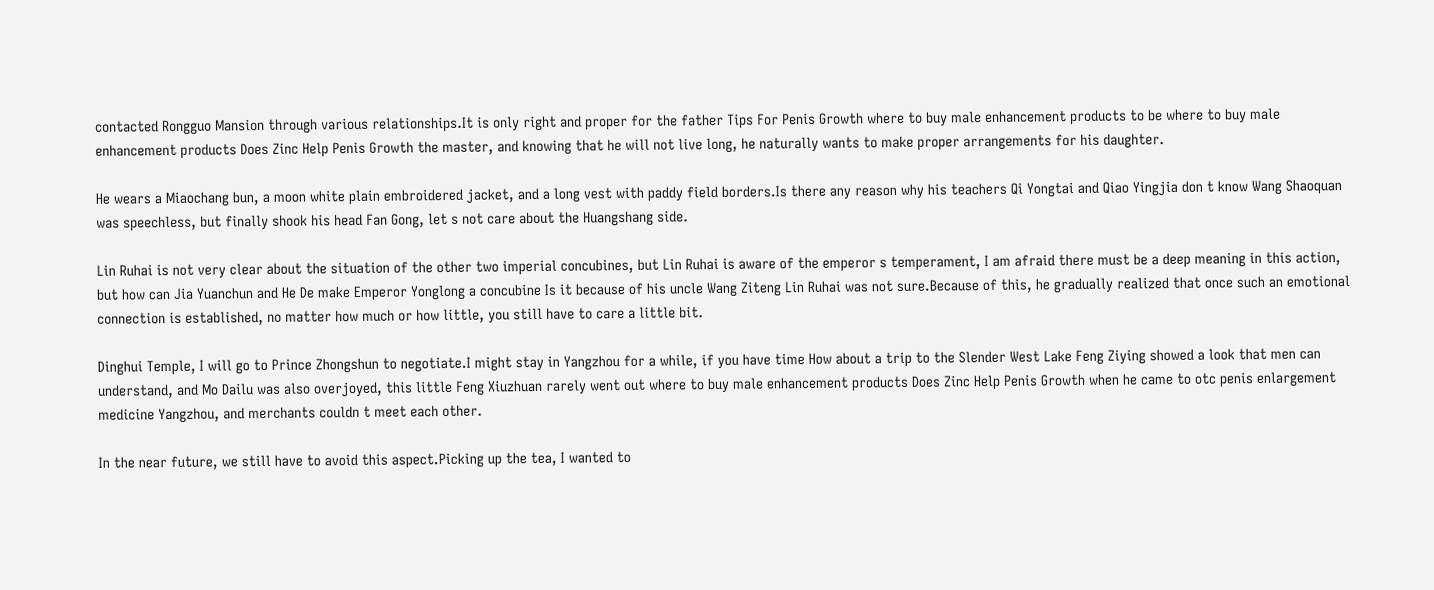contacted Rongguo Mansion through various relationships.It is only right and proper for the father Tips For Penis Growth where to buy male enhancement products to be where to buy male enhancement products Does Zinc Help Penis Growth the master, and knowing that he will not live long, he naturally wants to make proper arrangements for his daughter.

He wears a Miaochang bun, a moon white plain embroidered jacket, and a long vest with paddy field borders.Is there any reason why his teachers Qi Yongtai and Qiao Yingjia don t know Wang Shaoquan was speechless, but finally shook his head Fan Gong, let s not care about the Huangshang side.

Lin Ruhai is not very clear about the situation of the other two imperial concubines, but Lin Ruhai is aware of the emperor s temperament, I am afraid there must be a deep meaning in this action, but how can Jia Yuanchun and He De make Emperor Yonglong a concubine Is it because of his uncle Wang Ziteng Lin Ruhai was not sure.Because of this, he gradually realized that once such an emotional connection is established, no matter how much or how little, you still have to care a little bit.

Dinghui Temple, I will go to Prince Zhongshun to negotiate.I might stay in Yangzhou for a while, if you have time How about a trip to the Slender West Lake Feng Ziying showed a look that men can understand, and Mo Dailu was also overjoyed, this little Feng Xiuzhuan rarely went out where to buy male enhancement products Does Zinc Help Penis Growth when he came to otc penis enlargement medicine Yangzhou, and merchants couldn t meet each other.

In the near future, we still have to avoid this aspect.Picking up the tea, I wanted to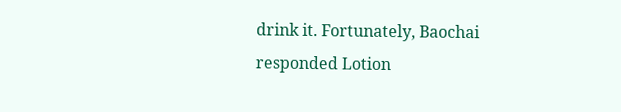drink it. Fortunately, Baochai responded Lotion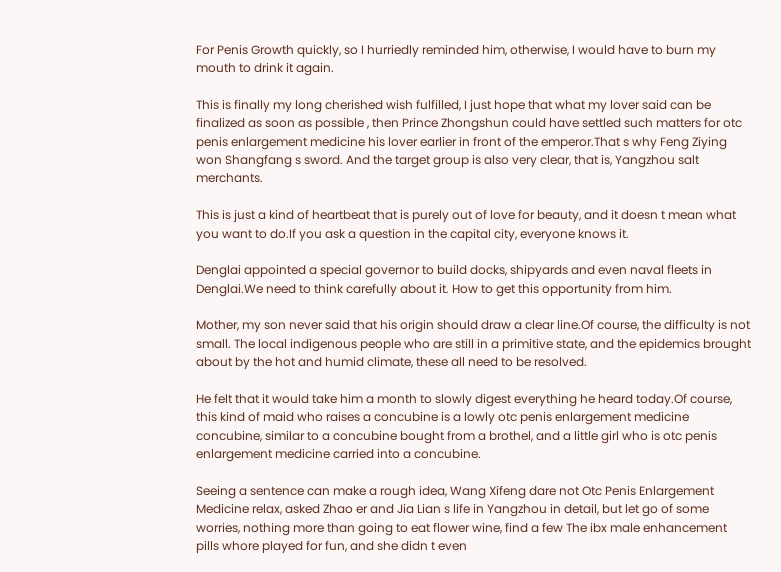For Penis Growth quickly, so I hurriedly reminded him, otherwise, I would have to burn my mouth to drink it again.

This is finally my long cherished wish fulfilled, I just hope that what my lover said can be finalized as soon as possible , then Prince Zhongshun could have settled such matters for otc penis enlargement medicine his lover earlier in front of the emperor.That s why Feng Ziying won Shangfang s sword. And the target group is also very clear, that is, Yangzhou salt merchants.

This is just a kind of heartbeat that is purely out of love for beauty, and it doesn t mean what you want to do.If you ask a question in the capital city, everyone knows it.

Denglai appointed a special governor to build docks, shipyards and even naval fleets in Denglai.We need to think carefully about it. How to get this opportunity from him.

Mother, my son never said that his origin should draw a clear line.Of course, the difficulty is not small. The local indigenous people who are still in a primitive state, and the epidemics brought about by the hot and humid climate, these all need to be resolved.

He felt that it would take him a month to slowly digest everything he heard today.Of course, this kind of maid who raises a concubine is a lowly otc penis enlargement medicine concubine, similar to a concubine bought from a brothel, and a little girl who is otc penis enlargement medicine carried into a concubine.

Seeing a sentence can make a rough idea, Wang Xifeng dare not Otc Penis Enlargement Medicine relax, asked Zhao er and Jia Lian s life in Yangzhou in detail, but let go of some worries, nothing more than going to eat flower wine, find a few The ibx male enhancement pills whore played for fun, and she didn t even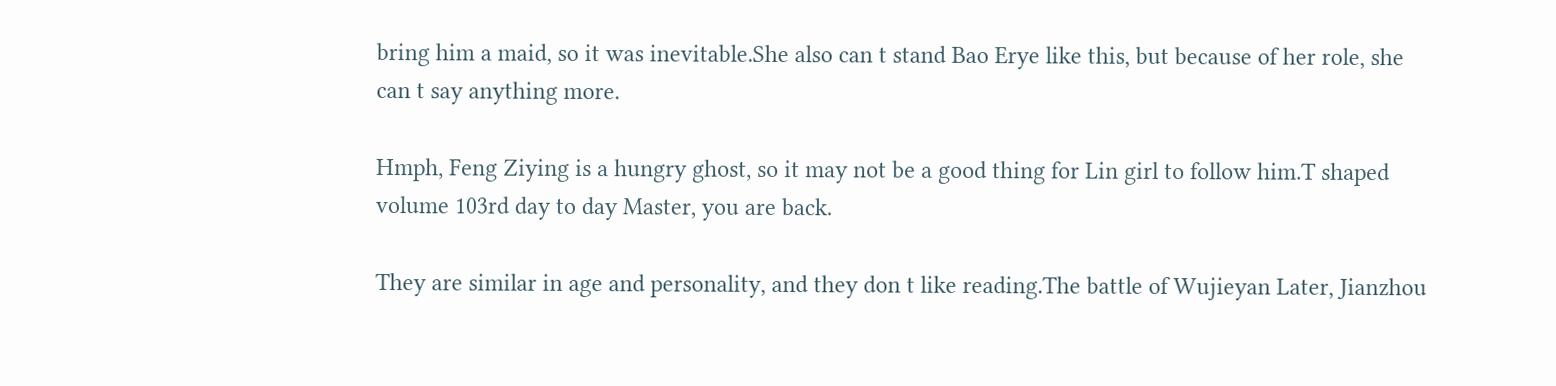bring him a maid, so it was inevitable.She also can t stand Bao Erye like this, but because of her role, she can t say anything more.

Hmph, Feng Ziying is a hungry ghost, so it may not be a good thing for Lin girl to follow him.T shaped volume 103rd day to day Master, you are back.

They are similar in age and personality, and they don t like reading.The battle of Wujieyan Later, Jianzhou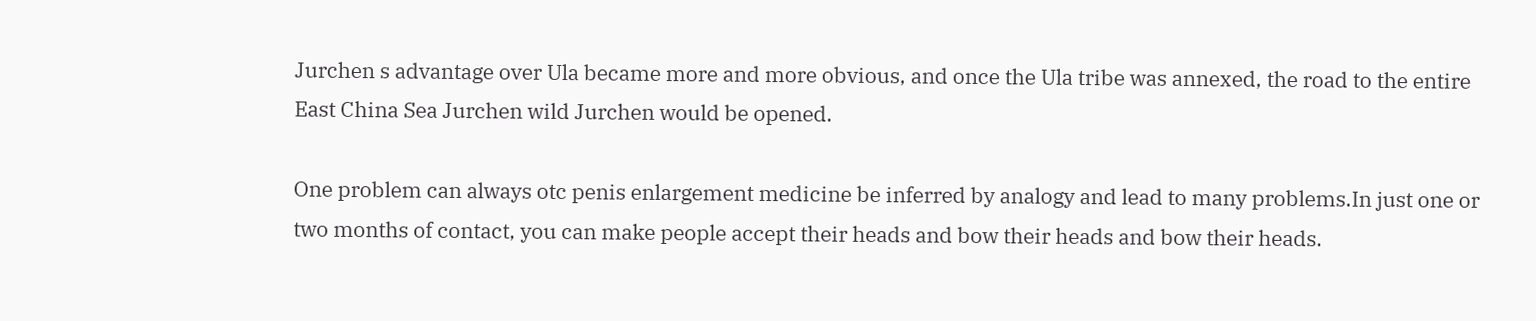Jurchen s advantage over Ula became more and more obvious, and once the Ula tribe was annexed, the road to the entire East China Sea Jurchen wild Jurchen would be opened.

One problem can always otc penis enlargement medicine be inferred by analogy and lead to many problems.In just one or two months of contact, you can make people accept their heads and bow their heads and bow their heads.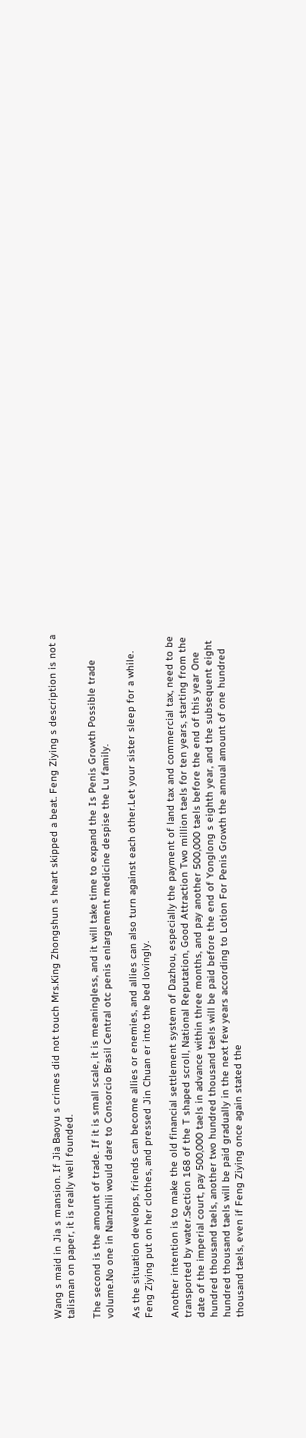Wang s maid in Jia s mansion. If Jia Baoyu s crimes did not touch Mrs.King Zhongshun s heart skipped a beat. Feng Ziying s description is not a talisman on paper, it is really well founded.

The second is the amount of trade. If it is small scale, it is meaningless, and it will take time to expand the Is Penis Growth Possible trade volume.No one in Nanzhili would dare to Consorcio Brasil Central otc penis enlargement medicine despise the Lu family.

As the situation develops, friends can become allies or enemies, and allies can also turn against each other.Let your sister sleep for a while. Feng Ziying put on her clothes, and pressed Jin Chuan er into the bed lovingly.

Another intention is to make the old financial settlement system of Dazhou, especially the payment of land tax and commercial tax, need to be transported by water.Section 168 of the T shaped scroll, National Reputation, Good Attraction Two million taels for ten years, starting from the date of the imperial court, pay 500,000 taels in advance within three months, and pay another 500,000 taels before the end of this year One hundred thousand taels, another two hundred thousand taels will be paid before the end of Yonglong s eighth year, and the subsequent eight hundred thousand taels will be paid gradually in the next few years according to Lotion For Penis Growth the annual amount of one hundred thousand taels, even if Feng Ziying once again stated the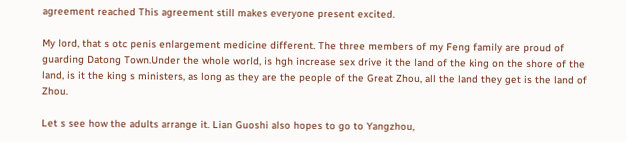agreement reached This agreement still makes everyone present excited.

My lord, that s otc penis enlargement medicine different. The three members of my Feng family are proud of guarding Datong Town.Under the whole world, is hgh increase sex drive it the land of the king on the shore of the land, is it the king s ministers, as long as they are the people of the Great Zhou, all the land they get is the land of Zhou.

Let s see how the adults arrange it. Lian Guoshi also hopes to go to Yangzhou,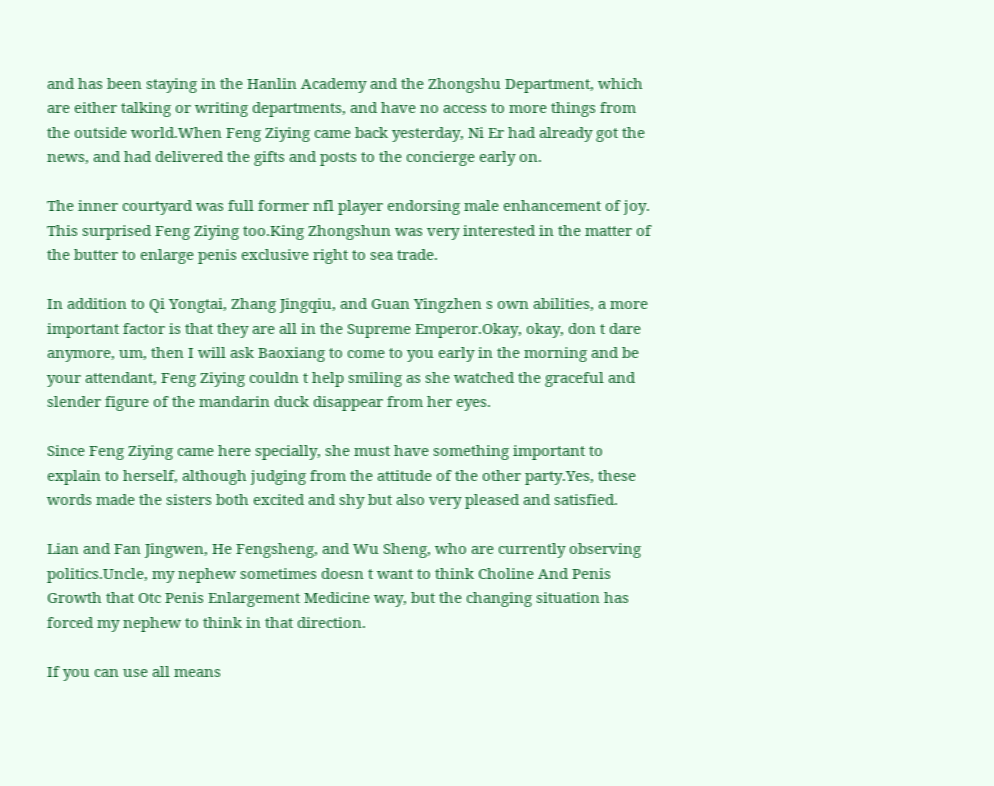and has been staying in the Hanlin Academy and the Zhongshu Department, which are either talking or writing departments, and have no access to more things from the outside world.When Feng Ziying came back yesterday, Ni Er had already got the news, and had delivered the gifts and posts to the concierge early on.

The inner courtyard was full former nfl player endorsing male enhancement of joy. This surprised Feng Ziying too.King Zhongshun was very interested in the matter of the butter to enlarge penis exclusive right to sea trade.

In addition to Qi Yongtai, Zhang Jingqiu, and Guan Yingzhen s own abilities, a more important factor is that they are all in the Supreme Emperor.Okay, okay, don t dare anymore, um, then I will ask Baoxiang to come to you early in the morning and be your attendant, Feng Ziying couldn t help smiling as she watched the graceful and slender figure of the mandarin duck disappear from her eyes.

Since Feng Ziying came here specially, she must have something important to explain to herself, although judging from the attitude of the other party.Yes, these words made the sisters both excited and shy but also very pleased and satisfied.

Lian and Fan Jingwen, He Fengsheng, and Wu Sheng, who are currently observing politics.Uncle, my nephew sometimes doesn t want to think Choline And Penis Growth that Otc Penis Enlargement Medicine way, but the changing situation has forced my nephew to think in that direction.

If you can use all means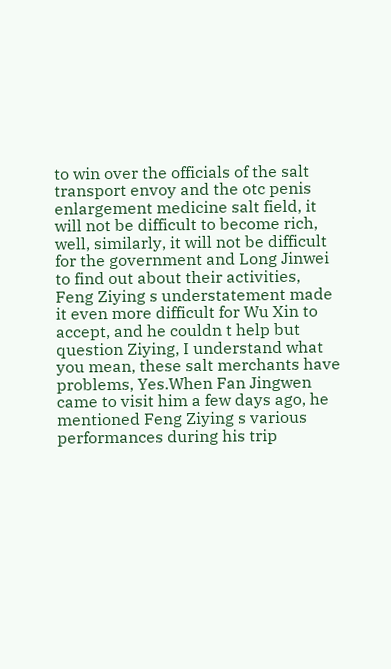to win over the officials of the salt transport envoy and the otc penis enlargement medicine salt field, it will not be difficult to become rich, well, similarly, it will not be difficult for the government and Long Jinwei to find out about their activities, Feng Ziying s understatement made it even more difficult for Wu Xin to accept, and he couldn t help but question Ziying, I understand what you mean, these salt merchants have problems, Yes.When Fan Jingwen came to visit him a few days ago, he mentioned Feng Ziying s various performances during his trip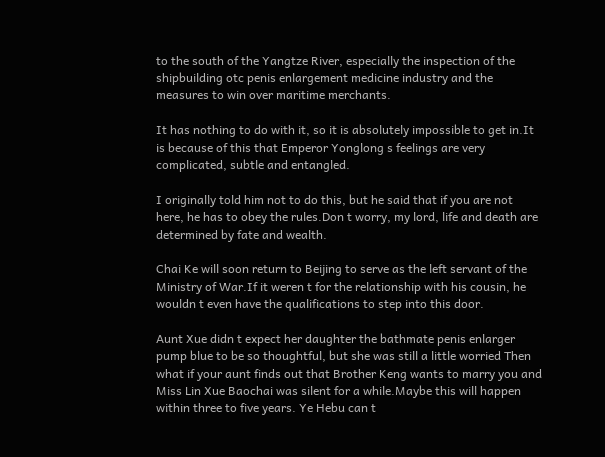to the south of the Yangtze River, especially the inspection of the shipbuilding otc penis enlargement medicine industry and the measures to win over maritime merchants.

It has nothing to do with it, so it is absolutely impossible to get in.It is because of this that Emperor Yonglong s feelings are very complicated, subtle and entangled.

I originally told him not to do this, but he said that if you are not here, he has to obey the rules.Don t worry, my lord, life and death are determined by fate and wealth.

Chai Ke will soon return to Beijing to serve as the left servant of the Ministry of War.If it weren t for the relationship with his cousin, he wouldn t even have the qualifications to step into this door.

Aunt Xue didn t expect her daughter the bathmate penis enlarger pump blue to be so thoughtful, but she was still a little worried Then what if your aunt finds out that Brother Keng wants to marry you and Miss Lin Xue Baochai was silent for a while.Maybe this will happen within three to five years. Ye Hebu can t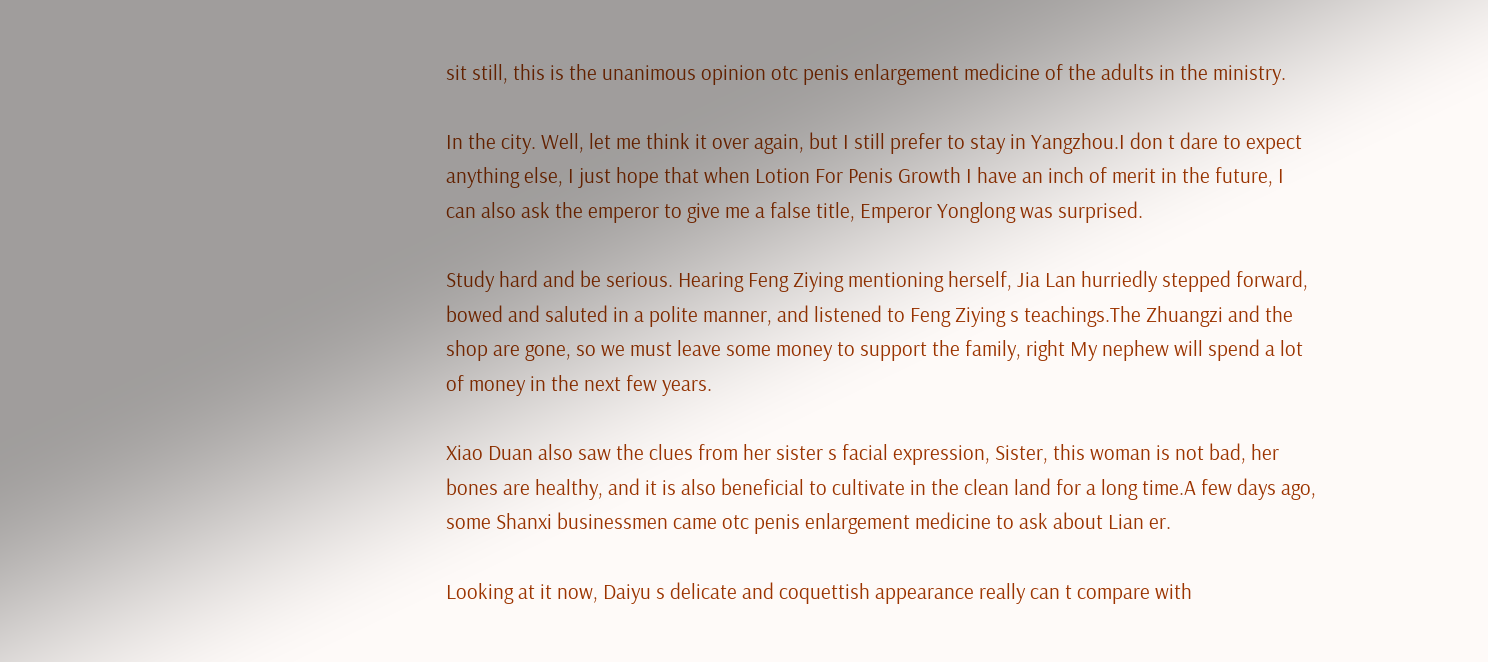sit still, this is the unanimous opinion otc penis enlargement medicine of the adults in the ministry.

In the city. Well, let me think it over again, but I still prefer to stay in Yangzhou.I don t dare to expect anything else, I just hope that when Lotion For Penis Growth I have an inch of merit in the future, I can also ask the emperor to give me a false title, Emperor Yonglong was surprised.

Study hard and be serious. Hearing Feng Ziying mentioning herself, Jia Lan hurriedly stepped forward, bowed and saluted in a polite manner, and listened to Feng Ziying s teachings.The Zhuangzi and the shop are gone, so we must leave some money to support the family, right My nephew will spend a lot of money in the next few years.

Xiao Duan also saw the clues from her sister s facial expression, Sister, this woman is not bad, her bones are healthy, and it is also beneficial to cultivate in the clean land for a long time.A few days ago, some Shanxi businessmen came otc penis enlargement medicine to ask about Lian er.

Looking at it now, Daiyu s delicate and coquettish appearance really can t compare with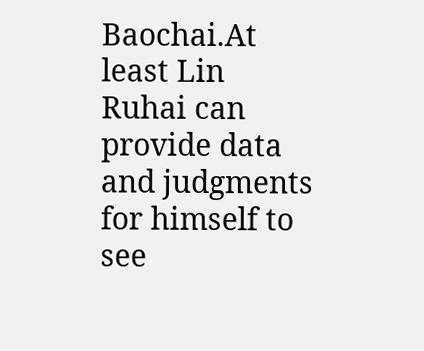Baochai.At least Lin Ruhai can provide data and judgments for himself to see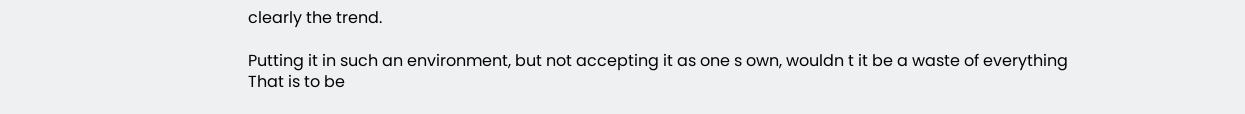clearly the trend.

Putting it in such an environment, but not accepting it as one s own, wouldn t it be a waste of everything That is to be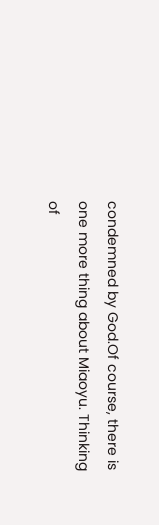condemned by God.Of course, there is one more thing about Miaoyu. Thinking of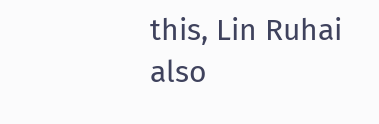this, Lin Ruhai also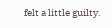felt a little guilty.